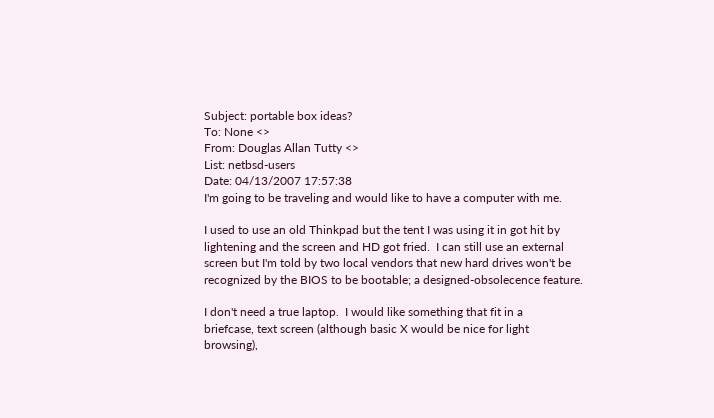Subject: portable box ideas?
To: None <>
From: Douglas Allan Tutty <>
List: netbsd-users
Date: 04/13/2007 17:57:38
I'm going to be traveling and would like to have a computer with me.

I used to use an old Thinkpad but the tent I was using it in got hit by
lightening and the screen and HD got fried.  I can still use an external
screen but I'm told by two local vendors that new hard drives won't be
recognized by the BIOS to be bootable; a designed-obsolecence feature.

I don't need a true laptop.  I would like something that fit in a
briefcase, text screen (although basic X would be nice for light
browsing),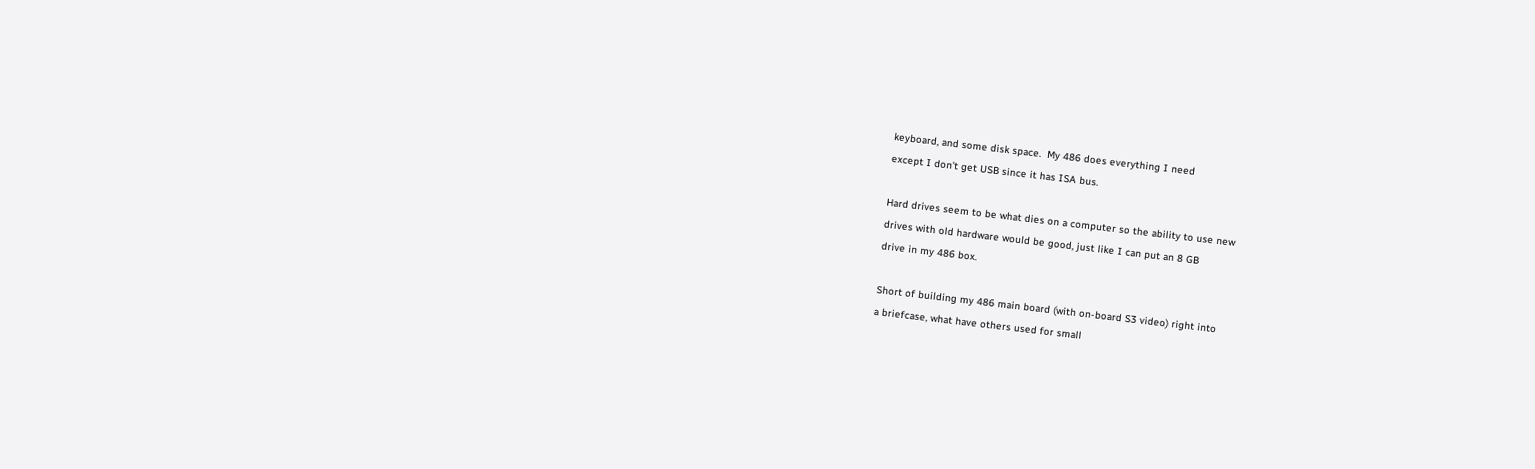keyboard, and some disk space.  My 486 does everything I need
except I don't get USB since it has ISA bus.

Hard drives seem to be what dies on a computer so the ability to use new
drives with old hardware would be good, just like I can put an 8 GB
drive in my 486 box.

Short of building my 486 main board (with on-board S3 video) right into
a briefcase, what have others used for small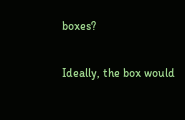boxes?

Ideally, the box would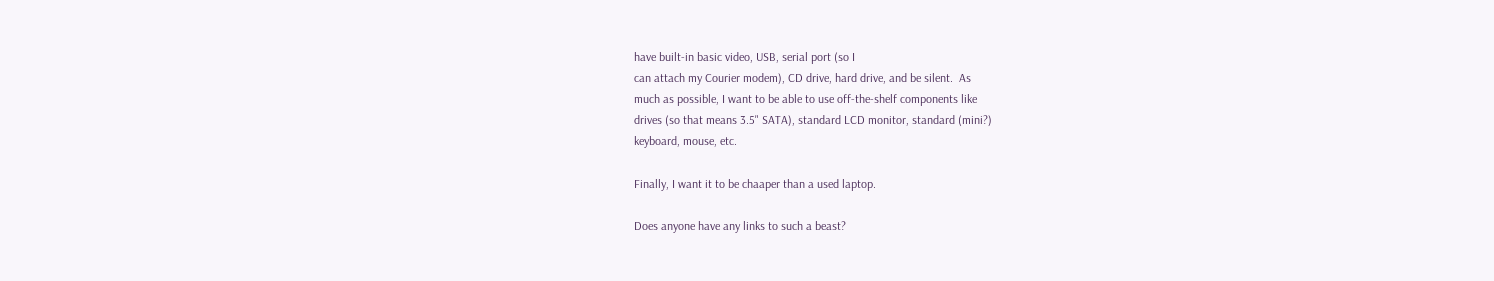have built-in basic video, USB, serial port (so I
can attach my Courier modem), CD drive, hard drive, and be silent.  As
much as possible, I want to be able to use off-the-shelf components like
drives (so that means 3.5" SATA), standard LCD monitor, standard (mini?)
keyboard, mouse, etc.

Finally, I want it to be chaaper than a used laptop.

Does anyone have any links to such a beast?